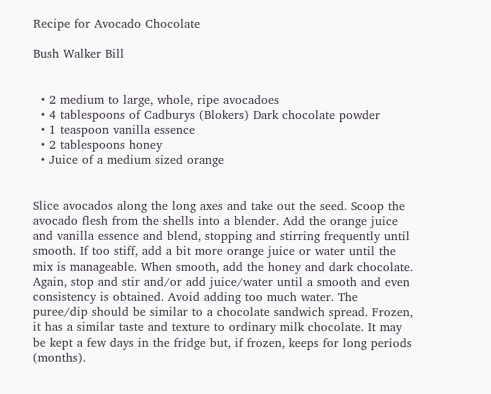Recipe for Avocado Chocolate

Bush Walker Bill


  • 2 medium to large, whole, ripe avocadoes
  • 4 tablespoons of Cadburys (Blokers) Dark chocolate powder
  • 1 teaspoon vanilla essence
  • 2 tablespoons honey
  • Juice of a medium sized orange


Slice avocados along the long axes and take out the seed. Scoop the avocado flesh from the shells into a blender. Add the orange juice and vanilla essence and blend, stopping and stirring frequently until smooth. If too stiff, add a bit more orange juice or water until the mix is manageable. When smooth, add the honey and dark chocolate. Again, stop and stir and/or add juice/water until a smooth and even consistency is obtained. Avoid adding too much water. The puree/dip should be similar to a chocolate sandwich spread. Frozen, it has a similar taste and texture to ordinary milk chocolate. It may be kept a few days in the fridge but, if frozen, keeps for long periods (months).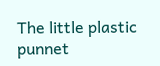The little plastic punnet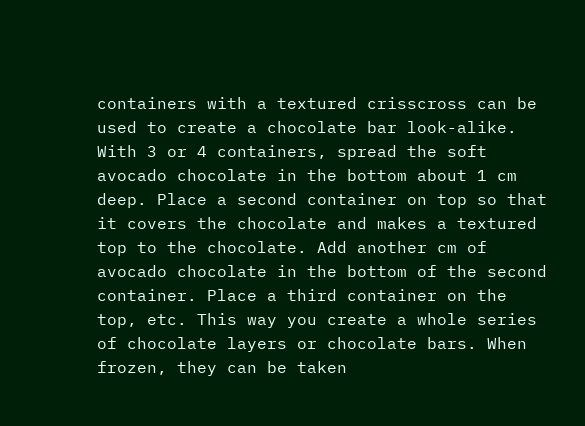containers with a textured crisscross can be used to create a chocolate bar look-alike. With 3 or 4 containers, spread the soft avocado chocolate in the bottom about 1 cm deep. Place a second container on top so that it covers the chocolate and makes a textured top to the chocolate. Add another cm of avocado chocolate in the bottom of the second container. Place a third container on the top, etc. This way you create a whole series of chocolate layers or chocolate bars. When frozen, they can be taken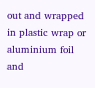out and wrapped in plastic wrap or aluminium foil and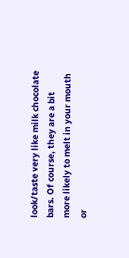look/taste very like milk chocolate bars. Of course, they are a bit more likely to melt in your mouth or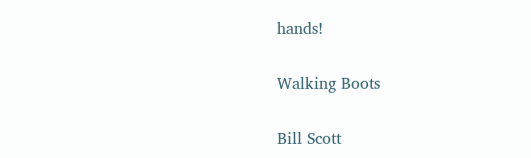hands!

Walking Boots

Bill Scott